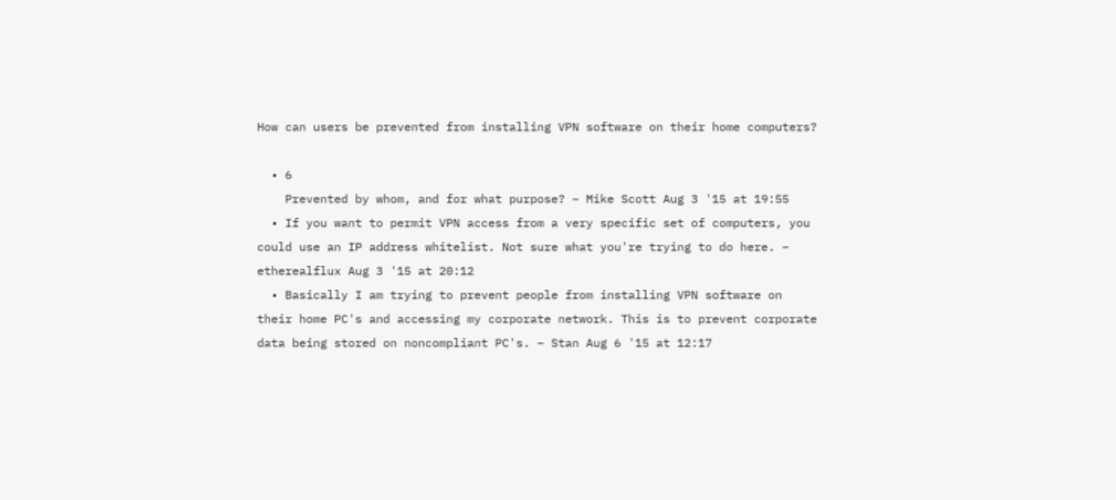How can users be prevented from installing VPN software on their home computers?

  • 6
    Prevented by whom, and for what purpose? – Mike Scott Aug 3 '15 at 19:55
  • If you want to permit VPN access from a very specific set of computers, you could use an IP address whitelist. Not sure what you're trying to do here. – etherealflux Aug 3 '15 at 20:12
  • Basically I am trying to prevent people from installing VPN software on their home PC's and accessing my corporate network. This is to prevent corporate data being stored on noncompliant PC's. – Stan Aug 6 '15 at 12:17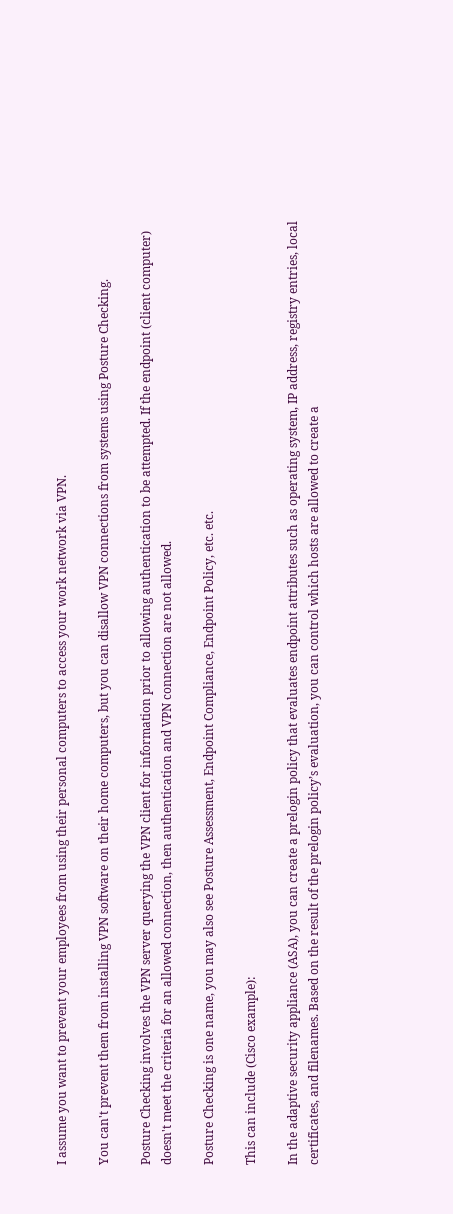I assume you want to prevent your employees from using their personal computers to access your work network via VPN.

You can't prevent them from installing VPN software on their home computers, but you can disallow VPN connections from systems using Posture Checking.

Posture Checking involves the VPN server querying the VPN client for information prior to allowing authentication to be attempted. If the endpoint (client computer) doesn't meet the criteria for an allowed connection, then authentication and VPN connection are not allowed.

Posture Checking is one name, you may also see Posture Assessment, Endpoint Compliance, Endpoint Policy, etc. etc.

This can include (Cisco example):

In the adaptive security appliance (ASA), you can create a prelogin policy that evaluates endpoint attributes such as operating system, IP address, registry entries, local certificates, and filenames. Based on the result of the prelogin policy’s evaluation, you can control which hosts are allowed to create a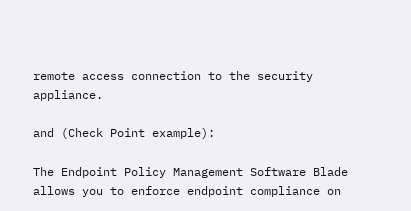remote access connection to the security appliance.

and (Check Point example):

The Endpoint Policy Management Software Blade allows you to enforce endpoint compliance on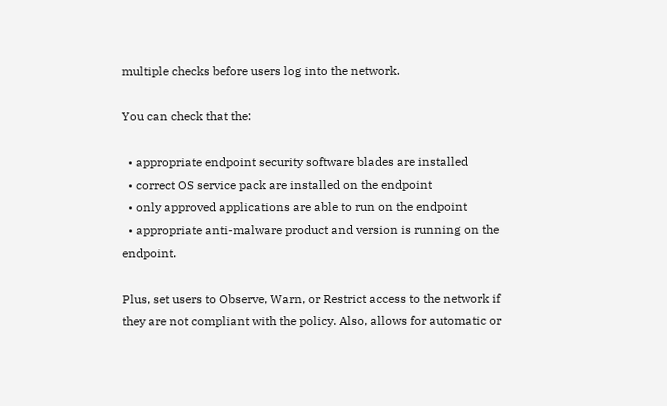multiple checks before users log into the network.

You can check that the:

  • appropriate endpoint security software blades are installed
  • correct OS service pack are installed on the endpoint
  • only approved applications are able to run on the endpoint
  • appropriate anti-malware product and version is running on the endpoint.

Plus, set users to Observe, Warn, or Restrict access to the network if they are not compliant with the policy. Also, allows for automatic or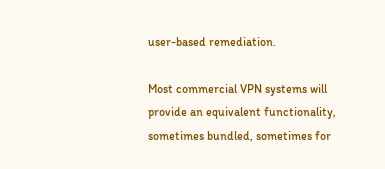user-based remediation.

Most commercial VPN systems will provide an equivalent functionality, sometimes bundled, sometimes for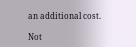an additional cost.

Not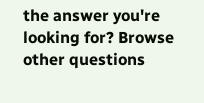the answer you're looking for? Browse other questions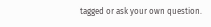tagged or ask your own question.